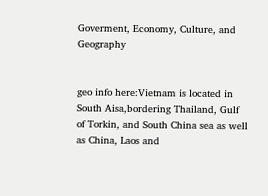Goverment, Economy, Culture, and Geography


geo info here:Vietnam is located in South Aisa,bordering Thailand, Gulf of Torkin, and South China sea as well as China, Laos and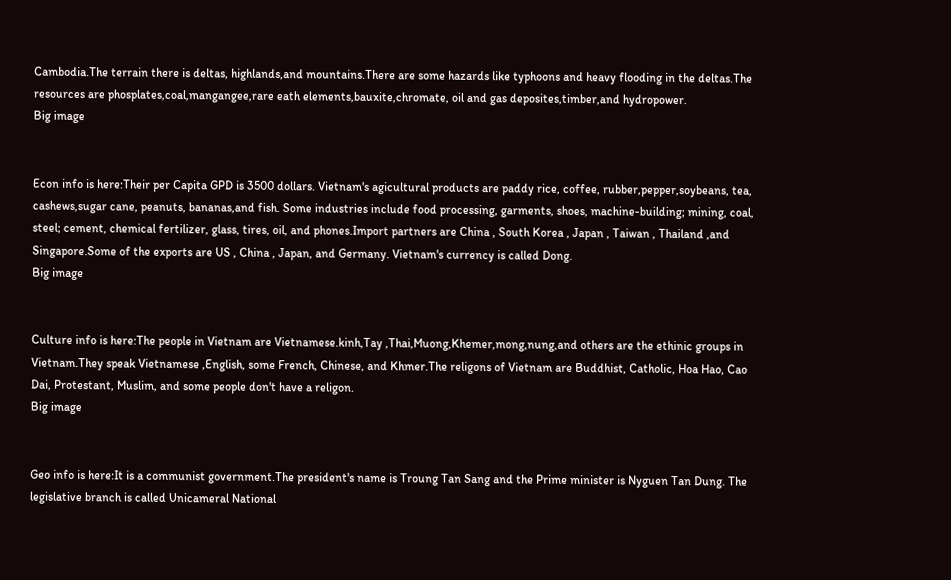Cambodia.The terrain there is deltas, highlands,and mountains.There are some hazards like typhoons and heavy flooding in the deltas.The resources are phosplates,coal,mangangee,rare eath elements,bauxite,chromate, oil and gas deposites,timber,and hydropower.
Big image


Econ info is here:Their per Capita GPD is 3500 dollars. Vietnam's agicultural products are paddy rice, coffee, rubber,pepper,soybeans, tea, cashews,sugar cane, peanuts, bananas,and fish. Some industries include food processing, garments, shoes, machine-building; mining, coal, steel; cement, chemical fertilizer, glass, tires, oil, and phones.Import partners are China , South Korea , Japan , Taiwan , Thailand ,and Singapore.Some of the exports are US , China , Japan, and Germany. Vietnam's currency is called Dong.
Big image


Culture info is here:The people in Vietnam are Vietnamese.kinh,Tay ,Thai,Muong,Khemer,mong,nung,and others are the ethinic groups in Vietnam.They speak Vietnamese ,English, some French, Chinese, and Khmer.The religons of Vietnam are Buddhist, Catholic, Hoa Hao, Cao Dai, Protestant, Muslim, and some people don't have a religon.
Big image


Geo info is here:It is a communist government.The president's name is Troung Tan Sang and the Prime minister is Nyguen Tan Dung. The legislative branch is called Unicameral National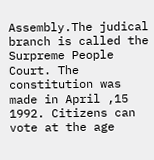Assembly.The judical branch is called the Surpreme People Court. The constitution was made in April ,15 1992. Citizens can vote at the age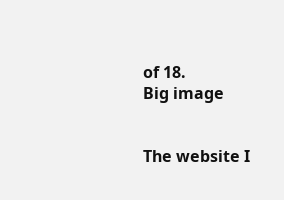of 18.
Big image


The website I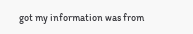got my information was from